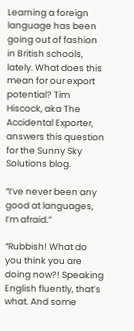Learning a foreign language has been going out of fashion in British schools, lately. What does this mean for our export potential? Tim Hiscock, aka The Accidental Exporter, answers this question for the Sunny Sky Solutions blog.

“I’ve never been any good at languages, I’m afraid.”

“Rubbish! What do you think you are doing now?! Speaking English fluently, that’s what. And some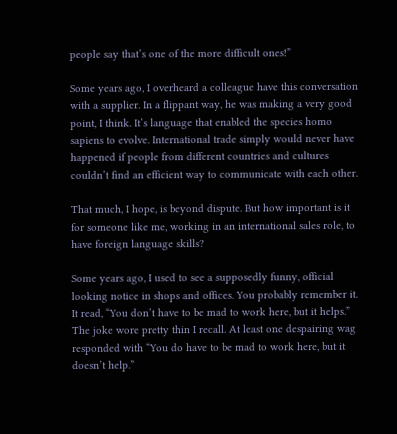people say that’s one of the more difficult ones!”

Some years ago, I overheard a colleague have this conversation with a supplier. In a flippant way, he was making a very good point, I think. It’s language that enabled the species homo sapiens to evolve. International trade simply would never have happened if people from different countries and cultures couldn’t find an efficient way to communicate with each other.

That much, I hope, is beyond dispute. But how important is it for someone like me, working in an international sales role, to have foreign language skills?

Some years ago, I used to see a supposedly funny, official looking notice in shops and offices. You probably remember it. It read, “You don’t have to be mad to work here, but it helps.” The joke wore pretty thin I recall. At least one despairing wag responded with “You do have to be mad to work here, but it doesn’t help.”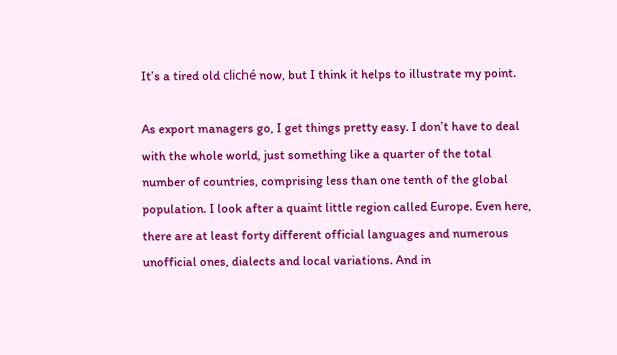It’s a tired old cliché now, but I think it helps to illustrate my point.

As export managers go, I get things pretty easy. I don’t have to deal with the whole world, just something like a quarter of the total number of countries, comprising less than one tenth of the global population. I look after a quaint little region called Europe. Even here, there are at least forty different official languages and numerous unofficial ones, dialects and local variations. And in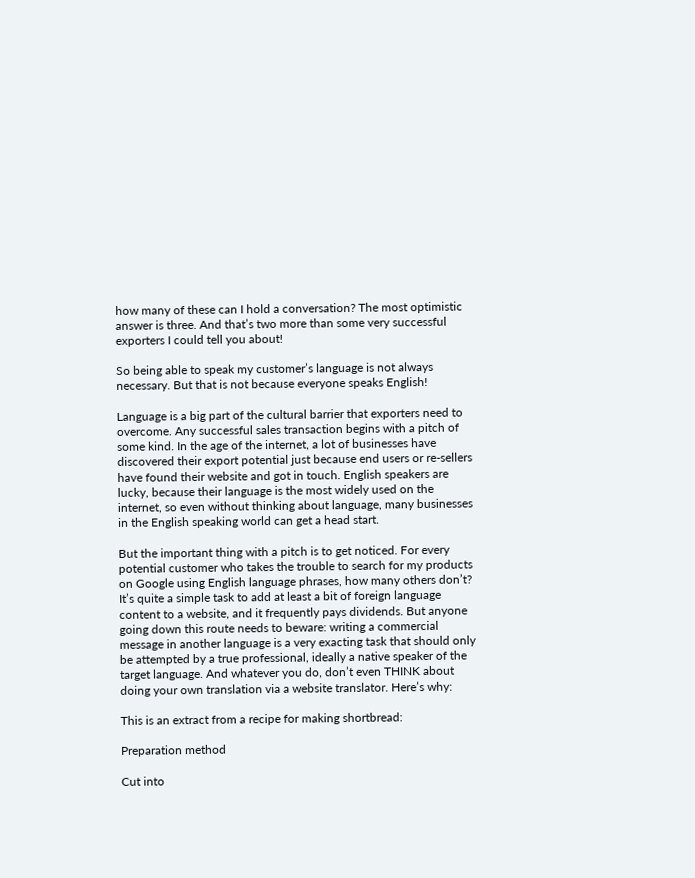how many of these can I hold a conversation? The most optimistic answer is three. And that’s two more than some very successful exporters I could tell you about!

So being able to speak my customer’s language is not always necessary. But that is not because everyone speaks English!

Language is a big part of the cultural barrier that exporters need to overcome. Any successful sales transaction begins with a pitch of some kind. In the age of the internet, a lot of businesses have discovered their export potential just because end users or re-sellers have found their website and got in touch. English speakers are lucky, because their language is the most widely used on the internet, so even without thinking about language, many businesses in the English speaking world can get a head start.

But the important thing with a pitch is to get noticed. For every potential customer who takes the trouble to search for my products on Google using English language phrases, how many others don’t? It’s quite a simple task to add at least a bit of foreign language content to a website, and it frequently pays dividends. But anyone going down this route needs to beware: writing a commercial message in another language is a very exacting task that should only be attempted by a true professional, ideally a native speaker of the target language. And whatever you do, don’t even THINK about doing your own translation via a website translator. Here’s why:

This is an extract from a recipe for making shortbread:

Preparation method

Cut into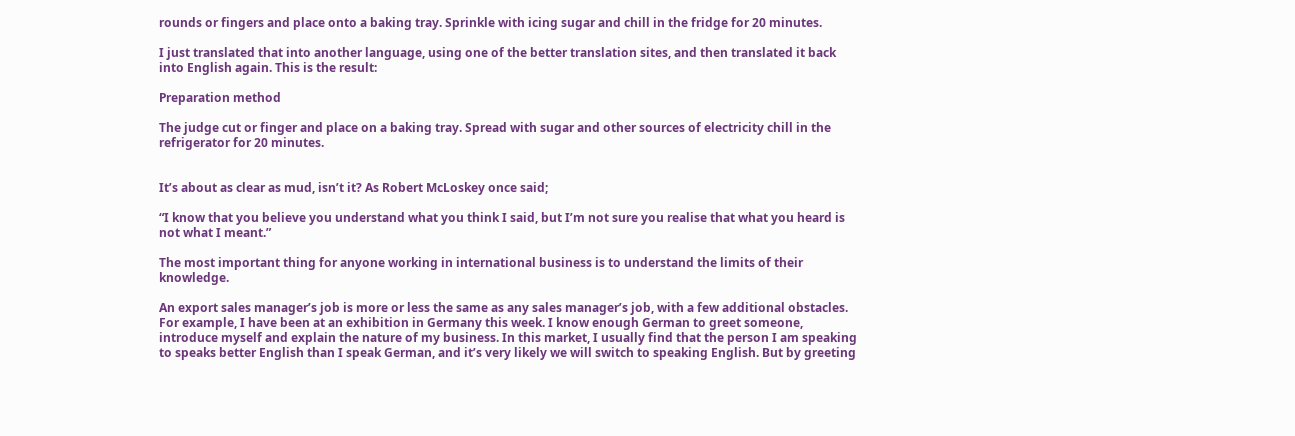rounds or fingers and place onto a baking tray. Sprinkle with icing sugar and chill in the fridge for 20 minutes.

I just translated that into another language, using one of the better translation sites, and then translated it back into English again. This is the result:

Preparation method

The judge cut or finger and place on a baking tray. Spread with sugar and other sources of electricity chill in the refrigerator for 20 minutes.


It’s about as clear as mud, isn’t it? As Robert McLoskey once said;

“I know that you believe you understand what you think I said, but I’m not sure you realise that what you heard is not what I meant.”

The most important thing for anyone working in international business is to understand the limits of their knowledge.

An export sales manager’s job is more or less the same as any sales manager’s job, with a few additional obstacles. For example, I have been at an exhibition in Germany this week. I know enough German to greet someone, introduce myself and explain the nature of my business. In this market, I usually find that the person I am speaking to speaks better English than I speak German, and it’s very likely we will switch to speaking English. But by greeting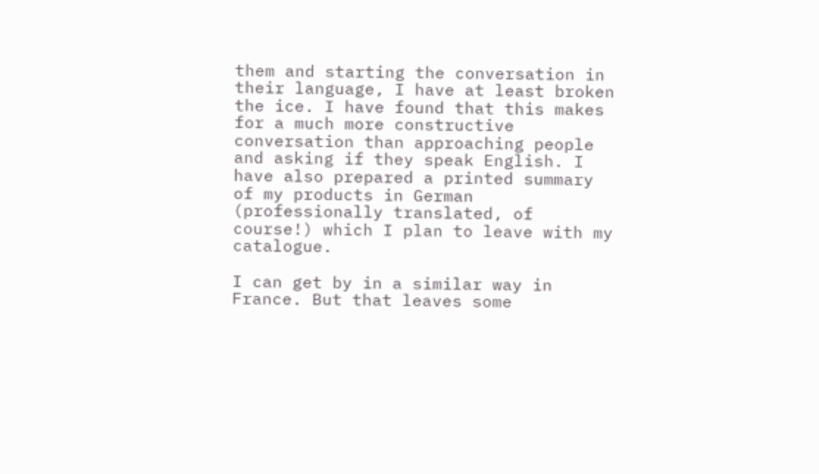them and starting the conversation in their language, I have at least broken the ice. I have found that this makes for a much more constructive conversation than approaching people and asking if they speak English. I have also prepared a printed summary of my products in German (professionally translated, of course!) which I plan to leave with my catalogue.

I can get by in a similar way in France. But that leaves some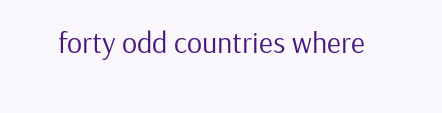forty odd countries where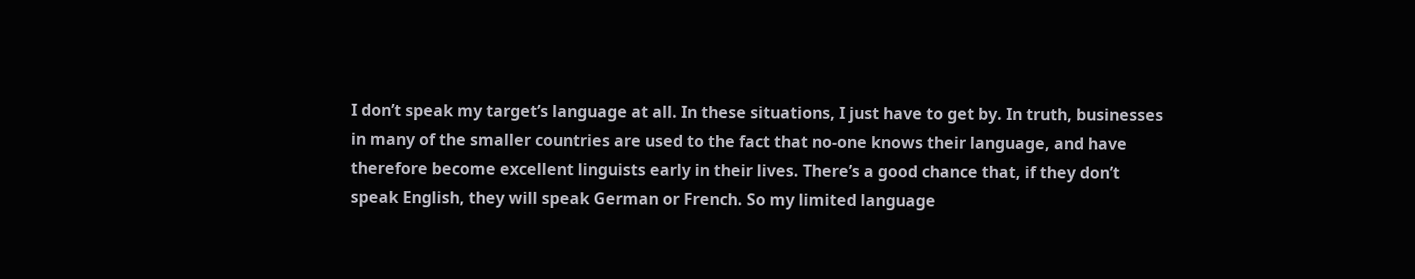I don’t speak my target’s language at all. In these situations, I just have to get by. In truth, businesses in many of the smaller countries are used to the fact that no-one knows their language, and have therefore become excellent linguists early in their lives. There’s a good chance that, if they don’t speak English, they will speak German or French. So my limited language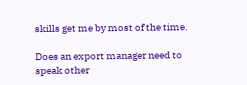skills get me by most of the time.

Does an export manager need to speak other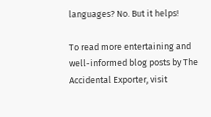languages? No. But it helps!

To read more entertaining and well-informed blog posts by The Accidental Exporter, visit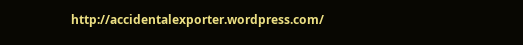http://accidentalexporter.wordpress.com/